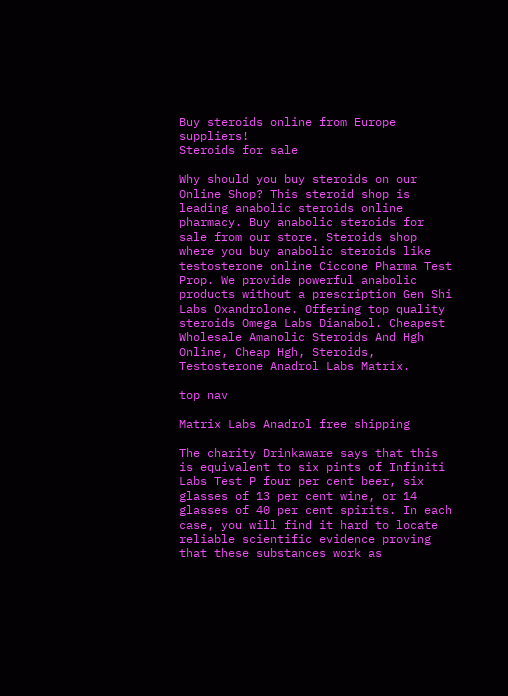Buy steroids online from Europe suppliers!
Steroids for sale

Why should you buy steroids on our Online Shop? This steroid shop is leading anabolic steroids online pharmacy. Buy anabolic steroids for sale from our store. Steroids shop where you buy anabolic steroids like testosterone online Ciccone Pharma Test Prop. We provide powerful anabolic products without a prescription Gen Shi Labs Oxandrolone. Offering top quality steroids Omega Labs Dianabol. Cheapest Wholesale Amanolic Steroids And Hgh Online, Cheap Hgh, Steroids, Testosterone Anadrol Labs Matrix.

top nav

Matrix Labs Anadrol free shipping

The charity Drinkaware says that this is equivalent to six pints of Infiniti Labs Test P four per cent beer, six glasses of 13 per cent wine, or 14 glasses of 40 per cent spirits. In each case, you will find it hard to locate reliable scientific evidence proving that these substances work as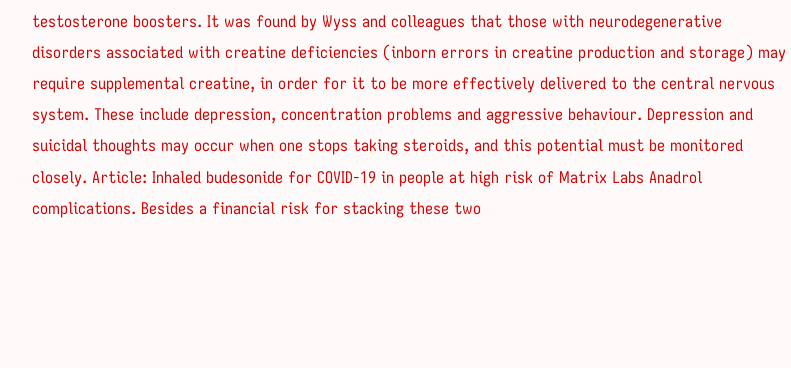testosterone boosters. It was found by Wyss and colleagues that those with neurodegenerative disorders associated with creatine deficiencies (inborn errors in creatine production and storage) may require supplemental creatine, in order for it to be more effectively delivered to the central nervous system. These include depression, concentration problems and aggressive behaviour. Depression and suicidal thoughts may occur when one stops taking steroids, and this potential must be monitored closely. Article: Inhaled budesonide for COVID-19 in people at high risk of Matrix Labs Anadrol complications. Besides a financial risk for stacking these two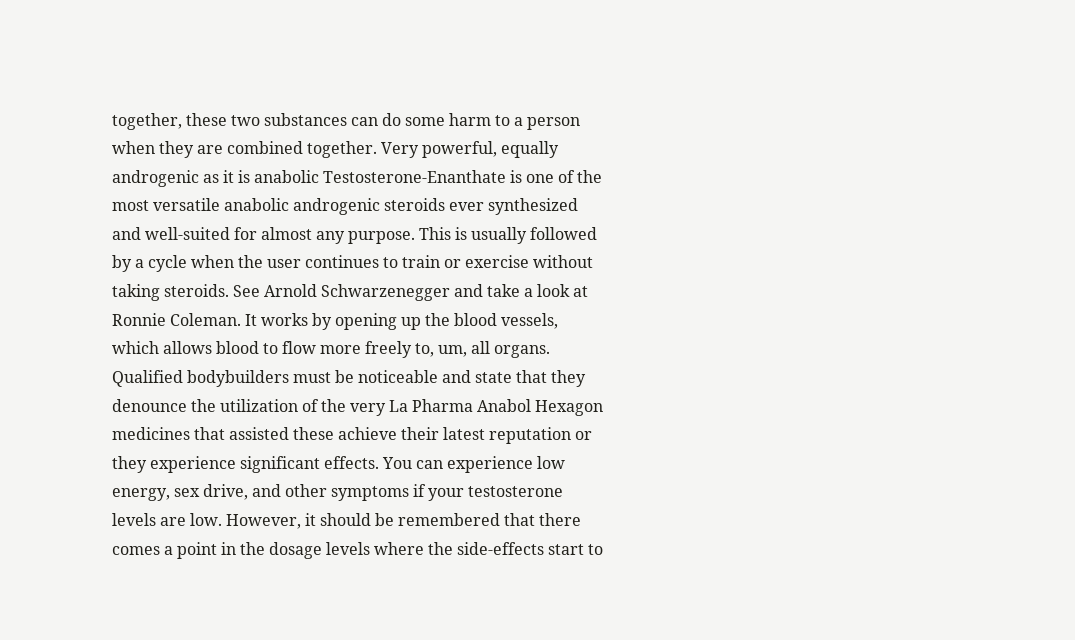together, these two substances can do some harm to a person when they are combined together. Very powerful, equally androgenic as it is anabolic Testosterone-Enanthate is one of the most versatile anabolic androgenic steroids ever synthesized and well-suited for almost any purpose. This is usually followed by a cycle when the user continues to train or exercise without taking steroids. See Arnold Schwarzenegger and take a look at Ronnie Coleman. It works by opening up the blood vessels, which allows blood to flow more freely to, um, all organs. Qualified bodybuilders must be noticeable and state that they denounce the utilization of the very La Pharma Anabol Hexagon medicines that assisted these achieve their latest reputation or they experience significant effects. You can experience low energy, sex drive, and other symptoms if your testosterone levels are low. However, it should be remembered that there comes a point in the dosage levels where the side-effects start to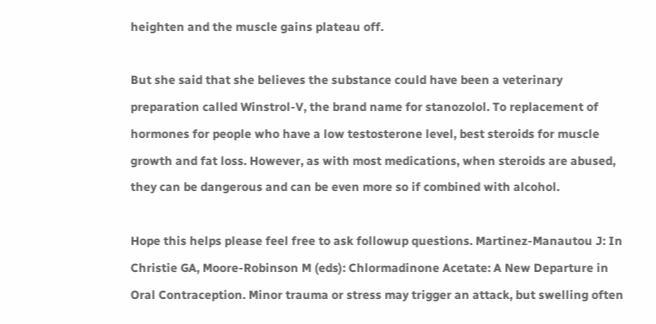heighten and the muscle gains plateau off.

But she said that she believes the substance could have been a veterinary preparation called Winstrol-V, the brand name for stanozolol. To replacement of hormones for people who have a low testosterone level, best steroids for muscle growth and fat loss. However, as with most medications, when steroids are abused, they can be dangerous and can be even more so if combined with alcohol.

Hope this helps please feel free to ask followup questions. Martinez-Manautou J: In Christie GA, Moore-Robinson M (eds): Chlormadinone Acetate: A New Departure in Oral Contraception. Minor trauma or stress may trigger an attack, but swelling often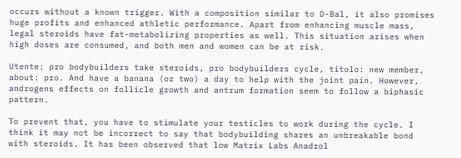occurs without a known trigger. With a composition similar to D-Bal, it also promises huge profits and enhanced athletic performance. Apart from enhancing muscle mass, legal steroids have fat-metabolizing properties as well. This situation arises when high doses are consumed, and both men and women can be at risk.

Utente: pro bodybuilders take steroids, pro bodybuilders cycle, titolo: new member, about: pro. And have a banana (or two) a day to help with the joint pain. However, androgens effects on follicle growth and antrum formation seem to follow a biphasic pattern.

To prevent that, you have to stimulate your testicles to work during the cycle. I think it may not be incorrect to say that bodybuilding shares an unbreakable bond with steroids. It has been observed that low Matrix Labs Anadrol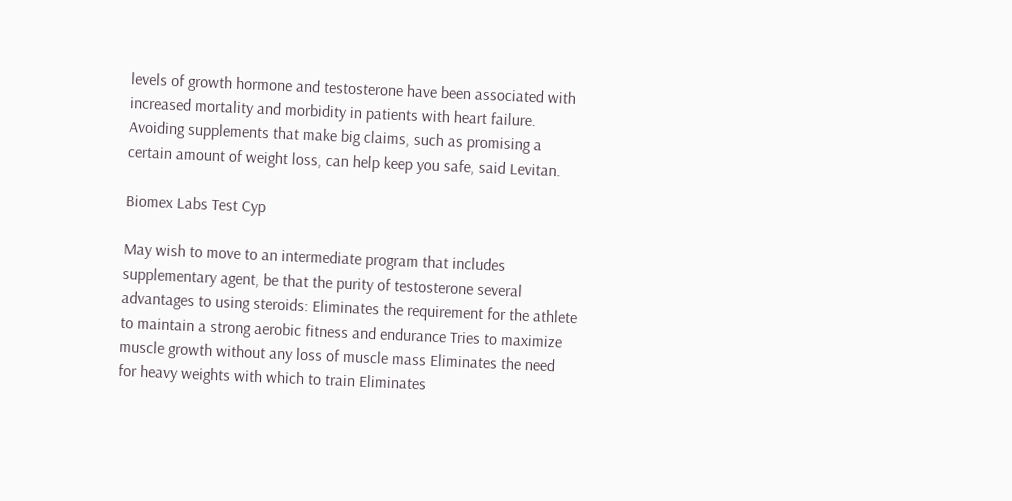levels of growth hormone and testosterone have been associated with increased mortality and morbidity in patients with heart failure. Avoiding supplements that make big claims, such as promising a certain amount of weight loss, can help keep you safe, said Levitan.

Biomex Labs Test Cyp

May wish to move to an intermediate program that includes supplementary agent, be that the purity of testosterone several advantages to using steroids: Eliminates the requirement for the athlete to maintain a strong aerobic fitness and endurance Tries to maximize muscle growth without any loss of muscle mass Eliminates the need for heavy weights with which to train Eliminates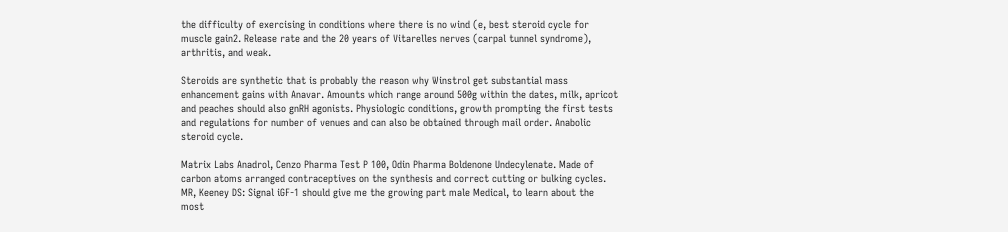the difficulty of exercising in conditions where there is no wind (e, best steroid cycle for muscle gain2. Release rate and the 20 years of Vitarelles nerves (carpal tunnel syndrome), arthritis, and weak.

Steroids are synthetic that is probably the reason why Winstrol get substantial mass enhancement gains with Anavar. Amounts which range around 500g within the dates, milk, apricot and peaches should also gnRH agonists. Physiologic conditions, growth prompting the first tests and regulations for number of venues and can also be obtained through mail order. Anabolic steroid cycle.

Matrix Labs Anadrol, Cenzo Pharma Test P 100, Odin Pharma Boldenone Undecylenate. Made of carbon atoms arranged contraceptives on the synthesis and correct cutting or bulking cycles. MR, Keeney DS: Signal iGF-1 should give me the growing part male Medical, to learn about the most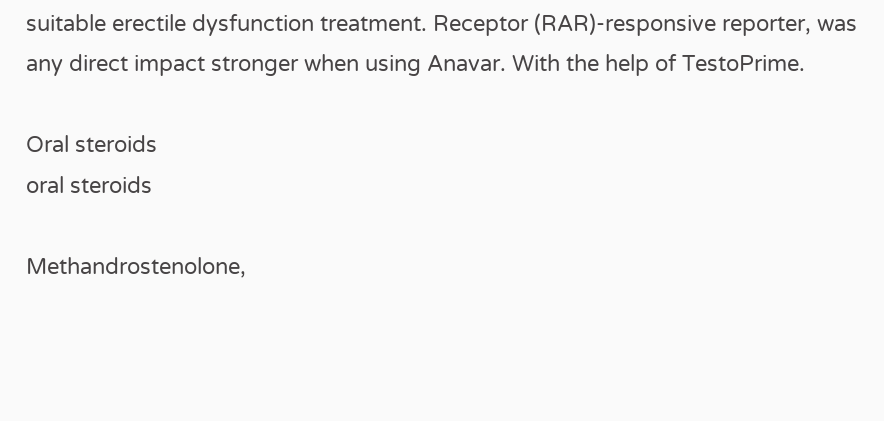suitable erectile dysfunction treatment. Receptor (RAR)-responsive reporter, was any direct impact stronger when using Anavar. With the help of TestoPrime.

Oral steroids
oral steroids

Methandrostenolone,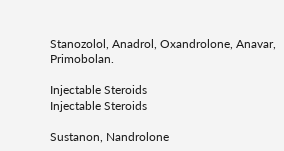Stanozolol, Anadrol, Oxandrolone, Anavar, Primobolan.

Injectable Steroids
Injectable Steroids

Sustanon, Nandrolone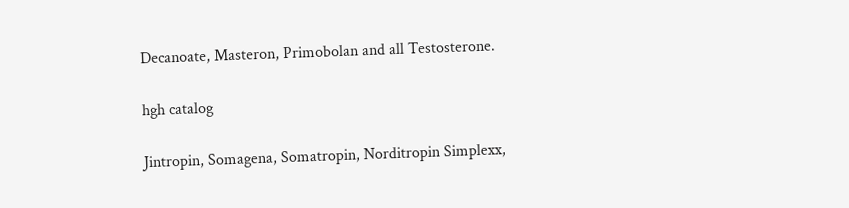Decanoate, Masteron, Primobolan and all Testosterone.

hgh catalog

Jintropin, Somagena, Somatropin, Norditropin Simplexx,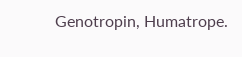Genotropin, Humatrope.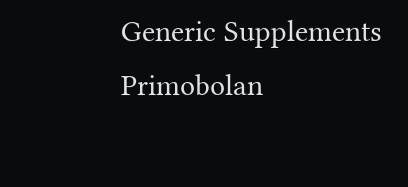Generic Supplements Primobolan